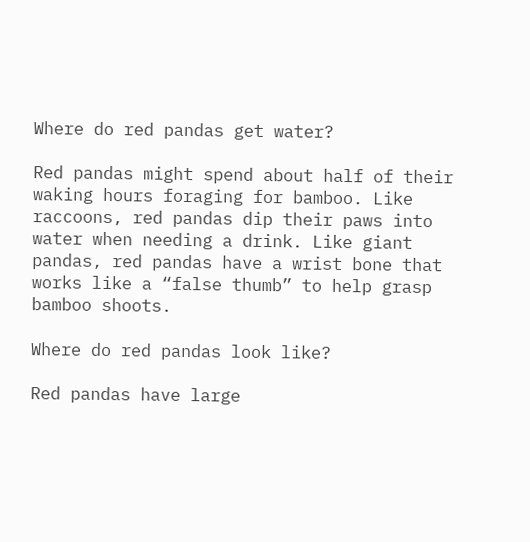Where do red pandas get water?

Red pandas might spend about half of their waking hours foraging for bamboo. Like raccoons, red pandas dip their paws into water when needing a drink. Like giant pandas, red pandas have a wrist bone that works like a “false thumb” to help grasp bamboo shoots.

Where do red pandas look like?

Red pandas have large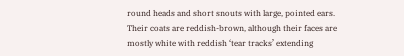round heads and short snouts with large, pointed ears. Their coats are reddish-brown, although their faces are mostly white with reddish ‘tear tracks’ extending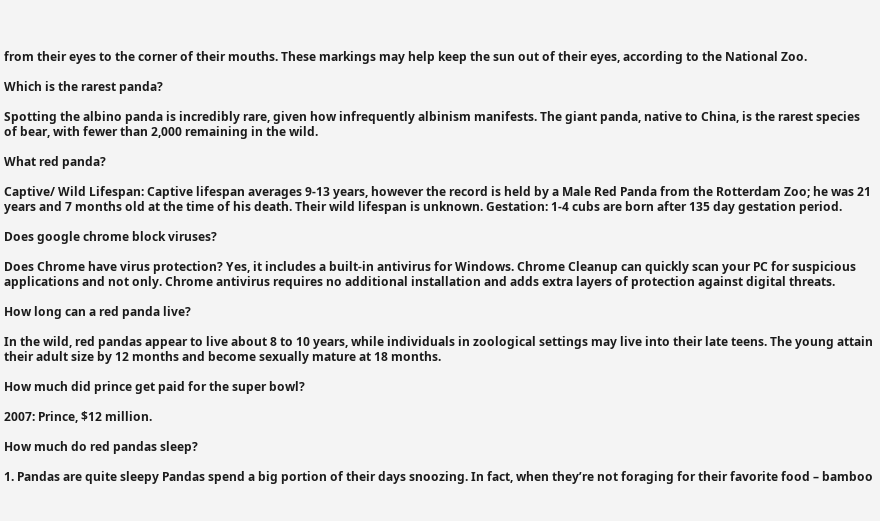from their eyes to the corner of their mouths. These markings may help keep the sun out of their eyes, according to the National Zoo.

Which is the rarest panda?

Spotting the albino panda is incredibly rare, given how infrequently albinism manifests. The giant panda, native to China, is the rarest species of bear, with fewer than 2,000 remaining in the wild.

What red panda?

Captive/ Wild Lifespan: Captive lifespan averages 9-13 years, however the record is held by a Male Red Panda from the Rotterdam Zoo; he was 21 years and 7 months old at the time of his death. Their wild lifespan is unknown. Gestation: 1-4 cubs are born after 135 day gestation period.

Does google chrome block viruses?

Does Chrome have virus protection? Yes, it includes a built-in antivirus for Windows. Chrome Cleanup can quickly scan your PC for suspicious applications and not only. Chrome antivirus requires no additional installation and adds extra layers of protection against digital threats.

How long can a red panda live?

In the wild, red pandas appear to live about 8 to 10 years, while individuals in zoological settings may live into their late teens. The young attain their adult size by 12 months and become sexually mature at 18 months.

How much did prince get paid for the super bowl?

2007: Prince, $12 million.

How much do red pandas sleep?

1. Pandas are quite sleepy Pandas spend a big portion of their days snoozing. In fact, when they’re not foraging for their favorite food – bamboo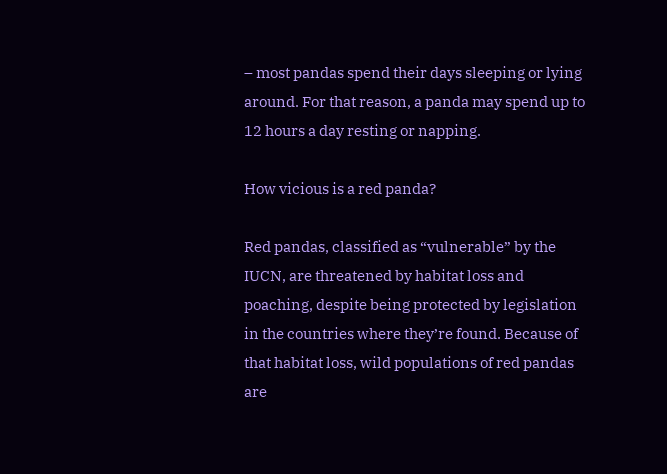– most pandas spend their days sleeping or lying around. For that reason, a panda may spend up to 12 hours a day resting or napping.

How vicious is a red panda?

Red pandas, classified as “vulnerable” by the IUCN, are threatened by habitat loss and poaching, despite being protected by legislation in the countries where they’re found. Because of that habitat loss, wild populations of red pandas are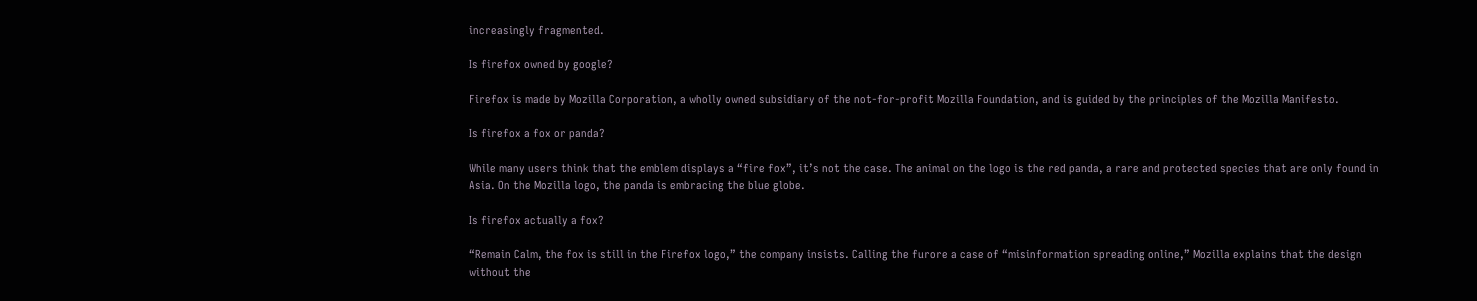increasingly fragmented.

Is firefox owned by google?

Firefox is made by Mozilla Corporation, a wholly owned subsidiary of the not-for-profit Mozilla Foundation, and is guided by the principles of the Mozilla Manifesto.

Is firefox a fox or panda?

While many users think that the emblem displays a “fire fox”, it’s not the case. The animal on the logo is the red panda, a rare and protected species that are only found in Asia. On the Mozilla logo, the panda is embracing the blue globe.

Is firefox actually a fox?

“Remain Calm, the fox is still in the Firefox logo,” the company insists. Calling the furore a case of “misinformation spreading online,” Mozilla explains that the design without the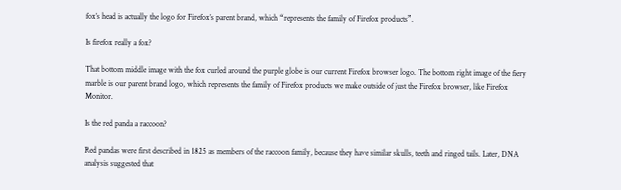fox’s head is actually the logo for Firefox’s parent brand, which “represents the family of Firefox products”.

Is firefox really a fox?

That bottom middle image with the fox curled around the purple globe is our current Firefox browser logo. The bottom right image of the fiery marble is our parent brand logo, which represents the family of Firefox products we make outside of just the Firefox browser, like Firefox Monitor.

Is the red panda a raccoon?

Red pandas were first described in 1825 as members of the raccoon family, because they have similar skulls, teeth and ringed tails. Later, DNA analysis suggested that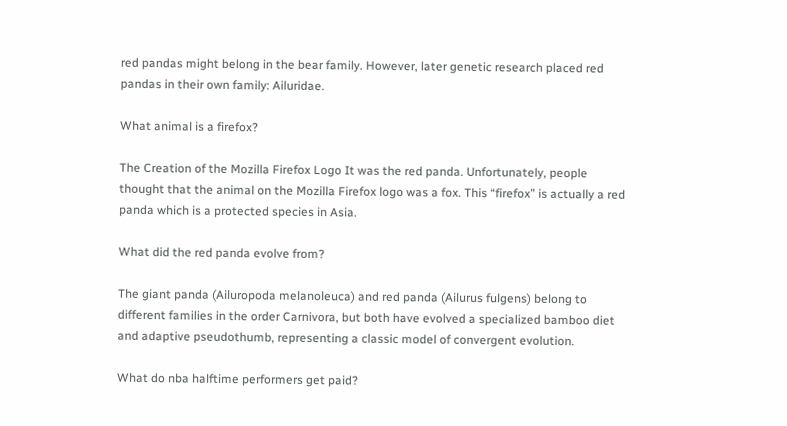red pandas might belong in the bear family. However, later genetic research placed red pandas in their own family: Ailuridae.

What animal is a firefox?

The Creation of the Mozilla Firefox Logo It was the red panda. Unfortunately, people thought that the animal on the Mozilla Firefox logo was a fox. This “firefox” is actually a red panda which is a protected species in Asia.

What did the red panda evolve from?

The giant panda (Ailuropoda melanoleuca) and red panda (Ailurus fulgens) belong to different families in the order Carnivora, but both have evolved a specialized bamboo diet and adaptive pseudothumb, representing a classic model of convergent evolution.

What do nba halftime performers get paid?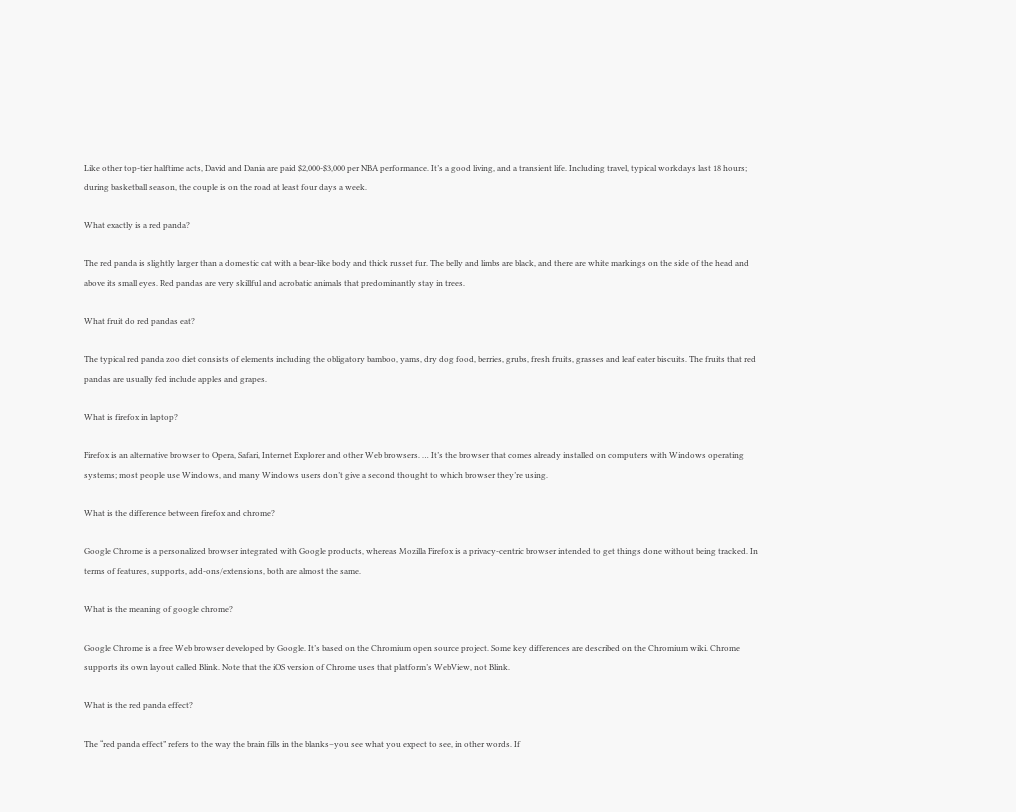Like other top-tier halftime acts, David and Dania are paid $2,000-$3,000 per NBA performance. It’s a good living, and a transient life. Including travel, typical workdays last 18 hours; during basketball season, the couple is on the road at least four days a week.

What exactly is a red panda?

The red panda is slightly larger than a domestic cat with a bear-like body and thick russet fur. The belly and limbs are black, and there are white markings on the side of the head and above its small eyes. Red pandas are very skillful and acrobatic animals that predominantly stay in trees.

What fruit do red pandas eat?

The typical red panda zoo diet consists of elements including the obligatory bamboo, yams, dry dog food, berries, grubs, fresh fruits, grasses and leaf eater biscuits. The fruits that red pandas are usually fed include apples and grapes.

What is firefox in laptop?

Firefox is an alternative browser to Opera, Safari, Internet Explorer and other Web browsers. … It’s the browser that comes already installed on computers with Windows operating systems; most people use Windows, and many Windows users don’t give a second thought to which browser they’re using.

What is the difference between firefox and chrome?

Google Chrome is a personalized browser integrated with Google products, whereas Mozilla Firefox is a privacy-centric browser intended to get things done without being tracked. In terms of features, supports, add-ons/extensions, both are almost the same.

What is the meaning of google chrome?

Google Chrome is a free Web browser developed by Google. It’s based on the Chromium open source project. Some key differences are described on the Chromium wiki. Chrome supports its own layout called Blink. Note that the iOS version of Chrome uses that platform’s WebView, not Blink.

What is the red panda effect?

The “red panda effect” refers to the way the brain fills in the blanks–you see what you expect to see, in other words. If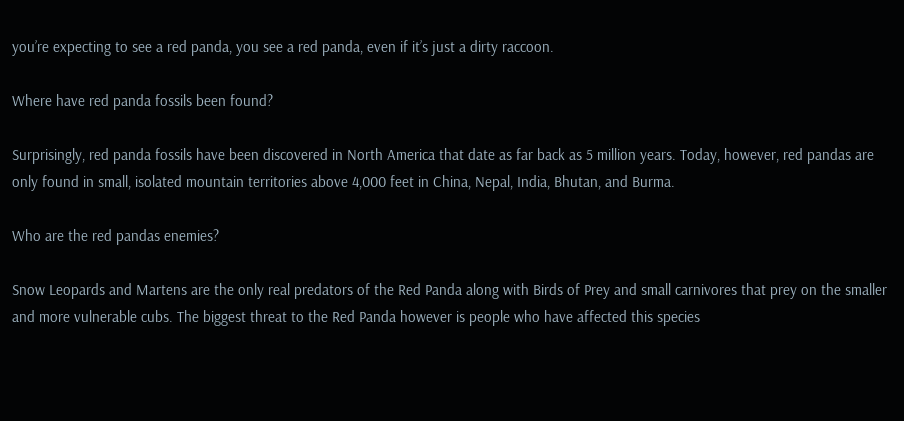you’re expecting to see a red panda, you see a red panda, even if it’s just a dirty raccoon.

Where have red panda fossils been found?

Surprisingly, red panda fossils have been discovered in North America that date as far back as 5 million years. Today, however, red pandas are only found in small, isolated mountain territories above 4,000 feet in China, Nepal, India, Bhutan, and Burma.

Who are the red pandas enemies?

Snow Leopards and Martens are the only real predators of the Red Panda along with Birds of Prey and small carnivores that prey on the smaller and more vulnerable cubs. The biggest threat to the Red Panda however is people who have affected this species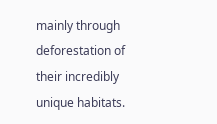mainly through deforestation of their incredibly unique habitats.